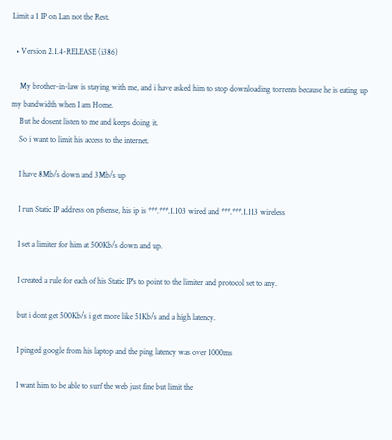Limit a 1 IP on Lan not the Rest.

  • Version 2.1.4-RELEASE (i386)

    My brother-in-law is staying with me, and i have asked him to stop downloading torrents because he is eating up my bandwidth when I am Home.
    But he dosent listen to me and keeps doing it.
    So i want to limit his access to the internet.

    I have 8Mb/s down and 3Mb/s up

    I run Static IP address on pfsense, his ip is ***.***.1.103 wired and ***.***.1.113 wireless

    I set a limiter for him at 500Kb/s down and up.

    I created a rule for each of his Static IP's to point to the limiter and protocol set to any.

    but i dont get 500Kb/s i get more like 51Kb/s and a high latency.

    I pinged google from his laptop and the ping latency was over 1000ms

    I want him to be able to surf the web just fine but limit the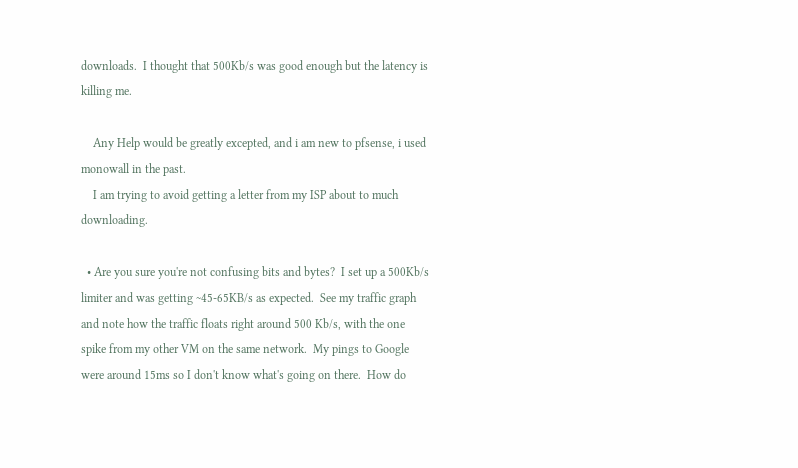downloads.  I thought that 500Kb/s was good enough but the latency is killing me.

    Any Help would be greatly excepted, and i am new to pfsense, i used monowall in the past.
    I am trying to avoid getting a letter from my ISP about to much downloading.

  • Are you sure you're not confusing bits and bytes?  I set up a 500Kb/s limiter and was getting ~45-65KB/s as expected.  See my traffic graph and note how the traffic floats right around 500 Kb/s, with the one spike from my other VM on the same network.  My pings to Google were around 15ms so I don't know what's going on there.  How do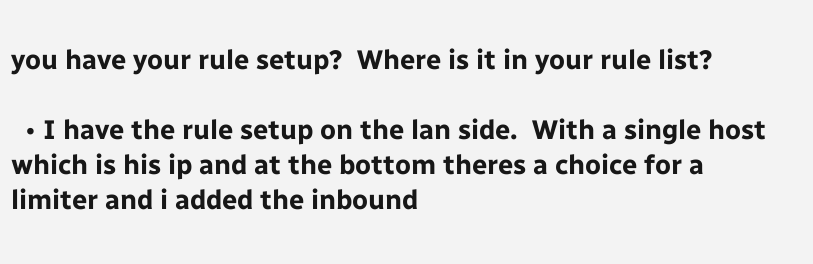you have your rule setup?  Where is it in your rule list?

  • I have the rule setup on the lan side.  With a single host which is his ip and at the bottom theres a choice for a limiter and i added the inbound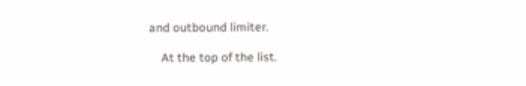and outbound limiter.

    At the top of the list.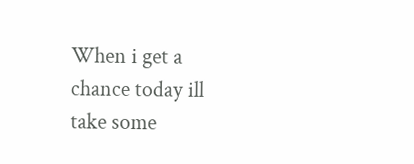When i get a chance today ill take some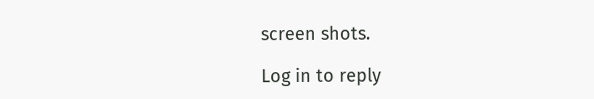screen shots.

Log in to reply